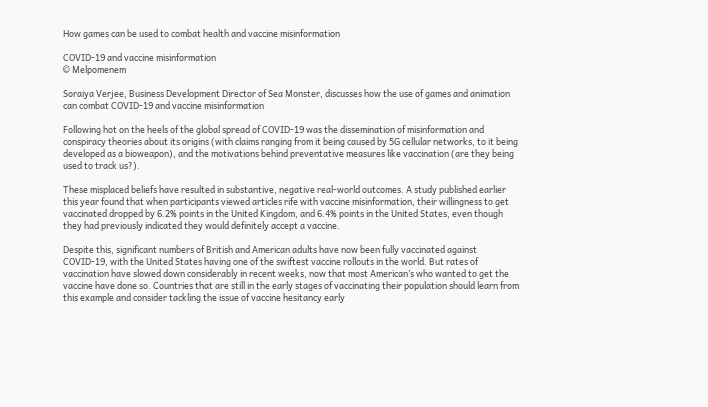How games can be used to combat health and vaccine misinformation

COVID-19 and vaccine misinformation
© Melpomenem

Soraiya Verjee, Business Development Director of Sea Monster, discusses how the use of games and animation can combat COVID-19 and vaccine misinformation

Following hot on the heels of the global spread of COVID-19 was the dissemination of misinformation and conspiracy theories about its origins (with claims ranging from it being caused by 5G cellular networks, to it being developed as a bioweapon), and the motivations behind preventative measures like vaccination (are they being used to track us?).

These misplaced beliefs have resulted in substantive, negative real-world outcomes. A study published earlier this year found that when participants viewed articles rife with vaccine misinformation, their willingness to get vaccinated dropped by 6.2% points in the United Kingdom, and 6.4% points in the United States, even though they had previously indicated they would definitely accept a vaccine.

Despite this, significant numbers of British and American adults have now been fully vaccinated against COVID-19, with the United States having one of the swiftest vaccine rollouts in the world. But rates of vaccination have slowed down considerably in recent weeks, now that most American’s who wanted to get the vaccine have done so. Countries that are still in the early stages of vaccinating their population should learn from this example and consider tackling the issue of vaccine hesitancy early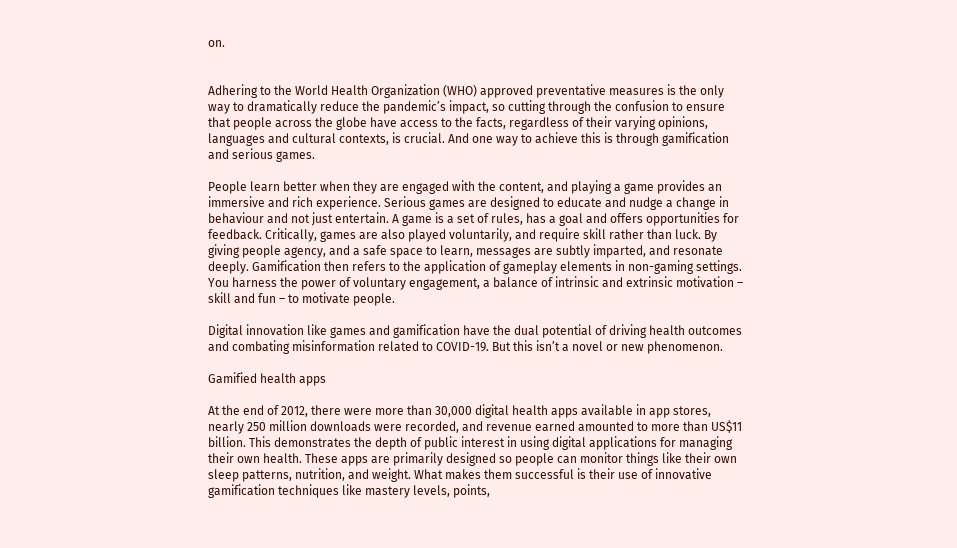on.


Adhering to the World Health Organization (WHO) approved preventative measures is the only way to dramatically reduce the pandemic’s impact, so cutting through the confusion to ensure that people across the globe have access to the facts, regardless of their varying opinions, languages and cultural contexts, is crucial. And one way to achieve this is through gamification and serious games.

People learn better when they are engaged with the content, and playing a game provides an immersive and rich experience. Serious games are designed to educate and nudge a change in behaviour and not just entertain. A game is a set of rules, has a goal and offers opportunities for feedback. Critically, games are also played voluntarily, and require skill rather than luck. By giving people agency, and a safe space to learn, messages are subtly imparted, and resonate deeply. Gamification then refers to the application of gameplay elements in non-gaming settings. You harness the power of voluntary engagement, a balance of intrinsic and extrinsic motivation – skill and fun – to motivate people.

Digital innovation like games and gamification have the dual potential of driving health outcomes and combating misinformation related to COVID-19. But this isn’t a novel or new phenomenon.

Gamified health apps

At the end of 2012, there were more than 30,000 digital health apps available in app stores, nearly 250 million downloads were recorded, and revenue earned amounted to more than US$11 billion. This demonstrates the depth of public interest in using digital applications for managing their own health. These apps are primarily designed so people can monitor things like their own sleep patterns, nutrition, and weight. What makes them successful is their use of innovative gamification techniques like mastery levels, points,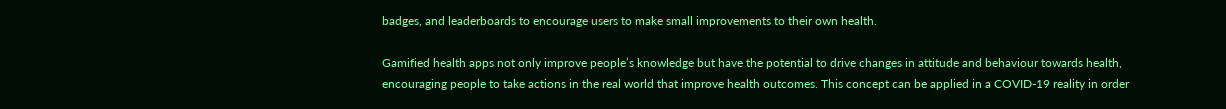badges, and leaderboards to encourage users to make small improvements to their own health.

Gamified health apps not only improve people’s knowledge but have the potential to drive changes in attitude and behaviour towards health, encouraging people to take actions in the real world that improve health outcomes. This concept can be applied in a COVID-19 reality in order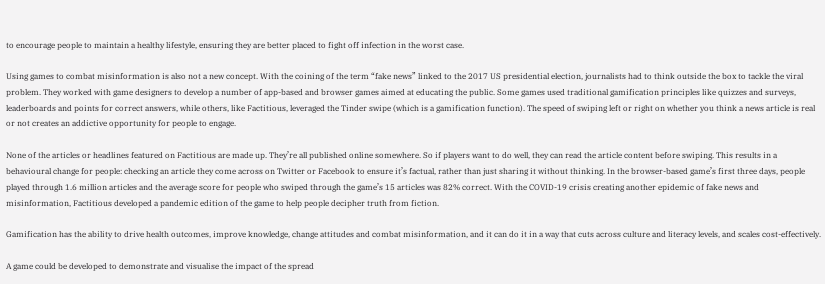to encourage people to maintain a healthy lifestyle, ensuring they are better placed to fight off infection in the worst case.

Using games to combat misinformation is also not a new concept. With the coining of the term “fake news” linked to the 2017 US presidential election, journalists had to think outside the box to tackle the viral problem. They worked with game designers to develop a number of app-based and browser games aimed at educating the public. Some games used traditional gamification principles like quizzes and surveys, leaderboards and points for correct answers, while others, like Factitious, leveraged the Tinder swipe (which is a gamification function). The speed of swiping left or right on whether you think a news article is real or not creates an addictive opportunity for people to engage.

None of the articles or headlines featured on Factitious are made up. They’re all published online somewhere. So if players want to do well, they can read the article content before swiping. This results in a behavioural change for people: checking an article they come across on Twitter or Facebook to ensure it’s factual, rather than just sharing it without thinking. In the browser-based game’s first three days, people played through 1.6 million articles and the average score for people who swiped through the game’s 15 articles was 82% correct. With the COVID-19 crisis creating another epidemic of fake news and misinformation, Factitious developed a pandemic edition of the game to help people decipher truth from fiction.

Gamification has the ability to drive health outcomes, improve knowledge, change attitudes and combat misinformation, and it can do it in a way that cuts across culture and literacy levels, and scales cost-effectively.

A game could be developed to demonstrate and visualise the impact of the spread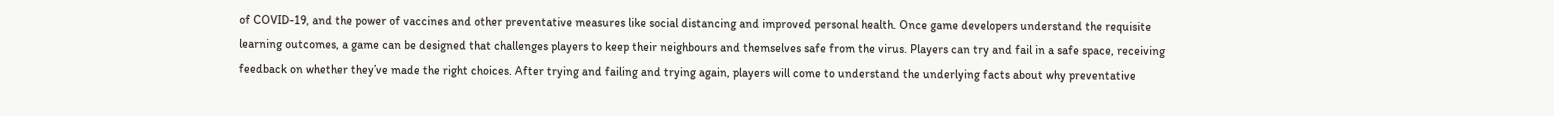of COVID-19, and the power of vaccines and other preventative measures like social distancing and improved personal health. Once game developers understand the requisite learning outcomes, a game can be designed that challenges players to keep their neighbours and themselves safe from the virus. Players can try and fail in a safe space, receiving feedback on whether they’ve made the right choices. After trying and failing and trying again, players will come to understand the underlying facts about why preventative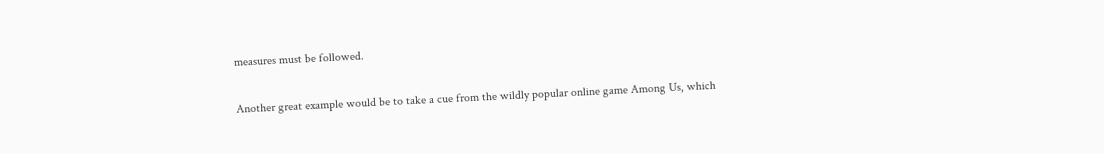measures must be followed.

Another great example would be to take a cue from the wildly popular online game Among Us, which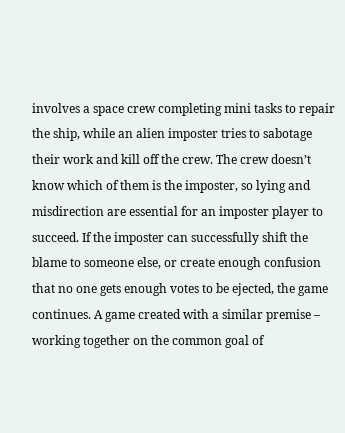involves a space crew completing mini tasks to repair the ship, while an alien imposter tries to sabotage their work and kill off the crew. The crew doesn’t know which of them is the imposter, so lying and misdirection are essential for an imposter player to succeed. If the imposter can successfully shift the blame to someone else, or create enough confusion that no one gets enough votes to be ejected, the game continues. A game created with a similar premise – working together on the common goal of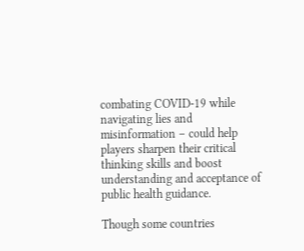combating COVID-19 while navigating lies and misinformation – could help players sharpen their critical thinking skills and boost understanding and acceptance of public health guidance.

Though some countries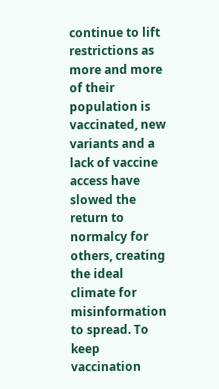continue to lift restrictions as more and more of their population is vaccinated, new variants and a lack of vaccine access have slowed the return to normalcy for others, creating the ideal climate for misinformation to spread. To keep vaccination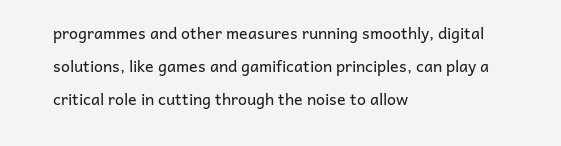programmes and other measures running smoothly, digital solutions, like games and gamification principles, can play a critical role in cutting through the noise to allow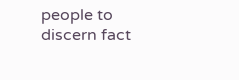people to discern fact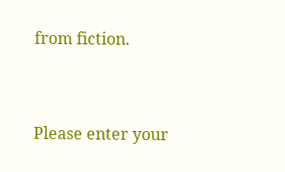from fiction.


Please enter your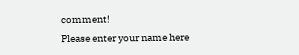comment!
Please enter your name here